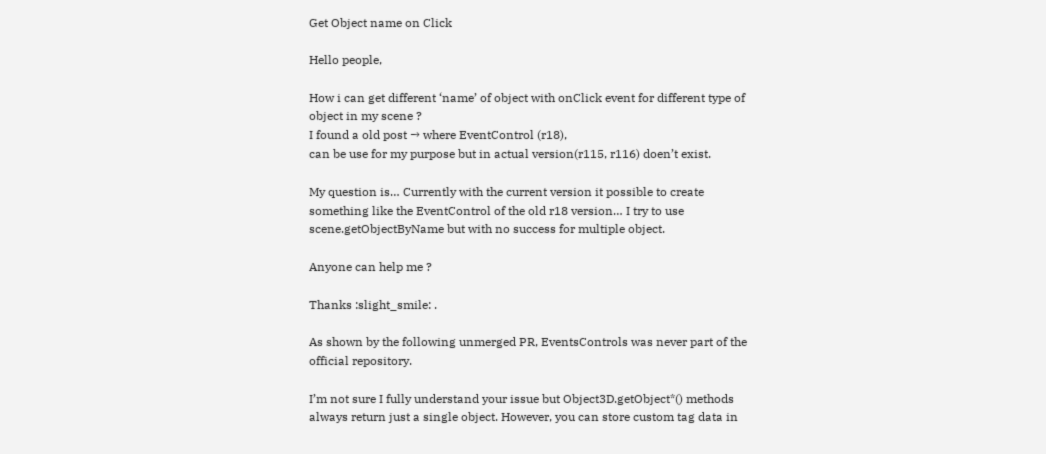Get Object name on Click

Hello people,

How i can get different ‘name’ of object with onClick event for different type of object in my scene ?
I found a old post → where EventControl (r18),
can be use for my purpose but in actual version(r115, r116) doen’t exist.

My question is… Currently with the current version it possible to create something like the EventControl of the old r18 version… I try to use scene.getObjectByName but with no success for multiple object.

Anyone can help me ?

Thanks :slight_smile: .

As shown by the following unmerged PR, EventsControls was never part of the official repository.

I’m not sure I fully understand your issue but Object3D.getObject*() methods always return just a single object. However, you can store custom tag data in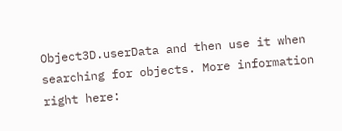Object3D.userData and then use it when searching for objects. More information right here: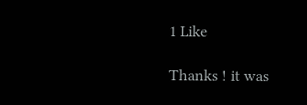1 Like

Thanks ! it was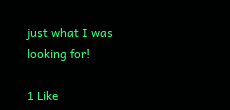just what I was looking for!

1 Like